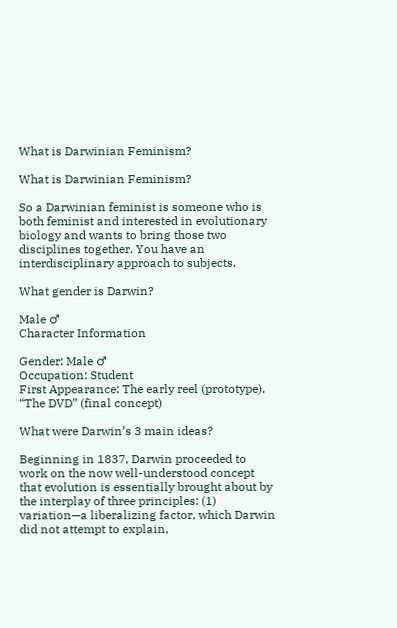What is Darwinian Feminism?

What is Darwinian Feminism?

So a Darwinian feminist is someone who is both feminist and interested in evolutionary biology and wants to bring those two disciplines together. You have an interdisciplinary approach to subjects.

What gender is Darwin?

Male ♂
Character Information

Gender: Male ♂
Occupation: Student
First Appearance: The early reel (prototype), “The DVD” (final concept)

What were Darwin’s 3 main ideas?

Beginning in 1837, Darwin proceeded to work on the now well-understood concept that evolution is essentially brought about by the interplay of three principles: (1) variation—a liberalizing factor, which Darwin did not attempt to explain,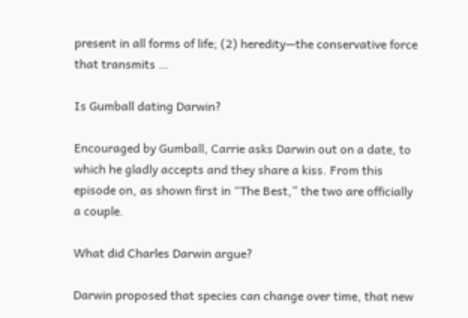present in all forms of life; (2) heredity—the conservative force that transmits …

Is Gumball dating Darwin?

Encouraged by Gumball, Carrie asks Darwin out on a date, to which he gladly accepts and they share a kiss. From this episode on, as shown first in “The Best,” the two are officially a couple.

What did Charles Darwin argue?

Darwin proposed that species can change over time, that new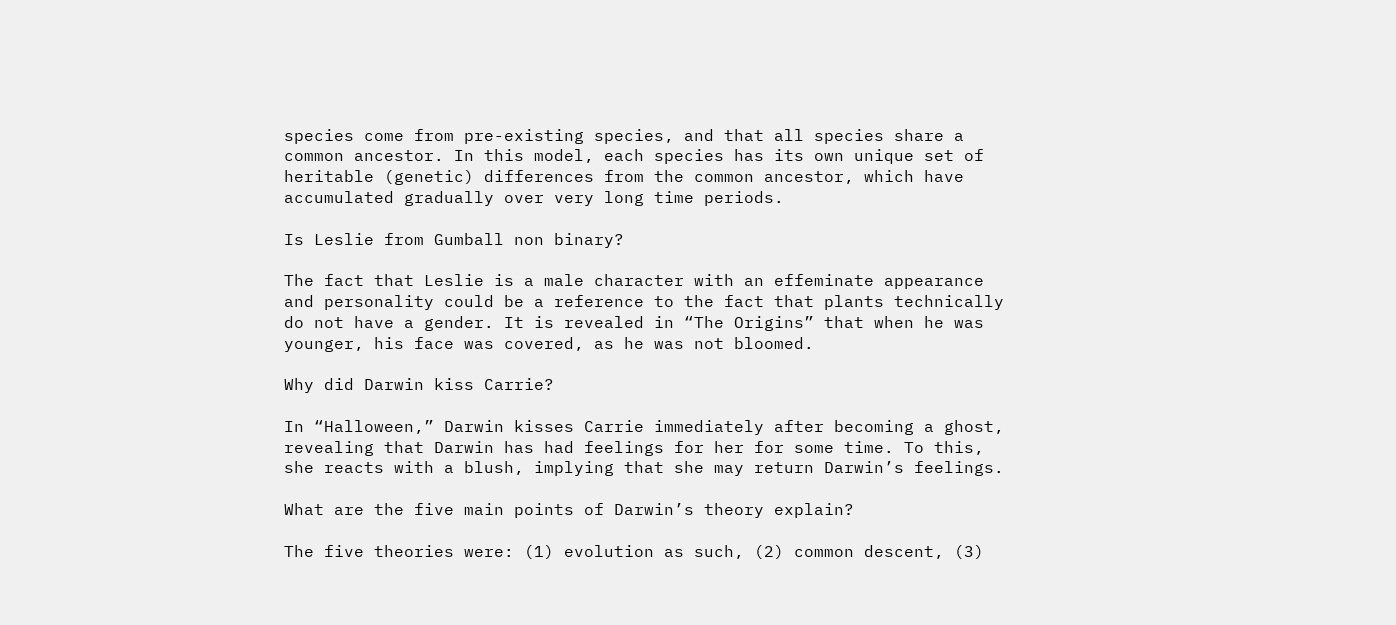species come from pre-existing species, and that all species share a common ancestor. In this model, each species has its own unique set of heritable (genetic) differences from the common ancestor, which have accumulated gradually over very long time periods.

Is Leslie from Gumball non binary?

The fact that Leslie is a male character with an effeminate appearance and personality could be a reference to the fact that plants technically do not have a gender. It is revealed in “The Origins” that when he was younger, his face was covered, as he was not bloomed.

Why did Darwin kiss Carrie?

In “Halloween,” Darwin kisses Carrie immediately after becoming a ghost, revealing that Darwin has had feelings for her for some time. To this, she reacts with a blush, implying that she may return Darwin’s feelings.

What are the five main points of Darwin’s theory explain?

The five theories were: (1) evolution as such, (2) common descent, (3)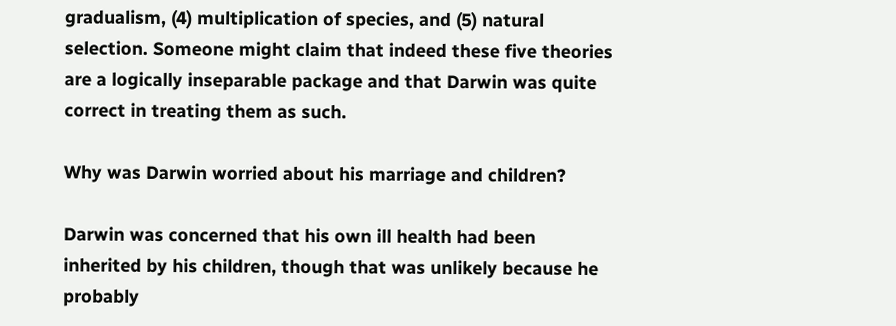gradualism, (4) multiplication of species, and (5) natural selection. Someone might claim that indeed these five theories are a logically inseparable package and that Darwin was quite correct in treating them as such.

Why was Darwin worried about his marriage and children?

Darwin was concerned that his own ill health had been inherited by his children, though that was unlikely because he probably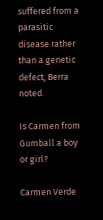suffered from a parasitic disease rather than a genetic defect, Berra noted.

Is Carmen from Gumball a boy or girl?

Carmen Verde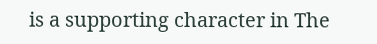is a supporting character in The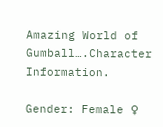Amazing World of Gumball….Character Information.

Gender: Female ♀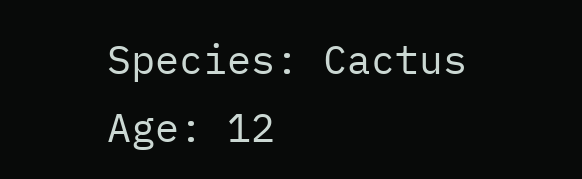Species: Cactus
Age: 12